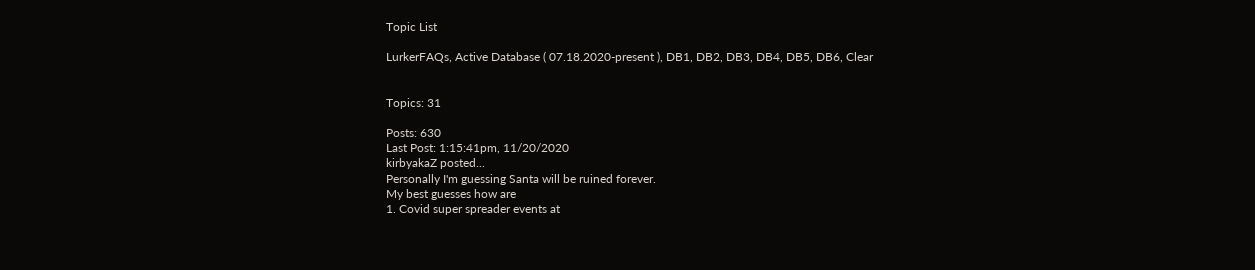Topic List

LurkerFAQs, Active Database ( 07.18.2020-present ), DB1, DB2, DB3, DB4, DB5, DB6, Clear


Topics: 31

Posts: 630
Last Post: 1:15:41pm, 11/20/2020
kirbyakaZ posted...
Personally I'm guessing Santa will be ruined forever.
My best guesses how are
1. Covid super spreader events at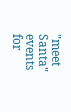"meet Santa" events for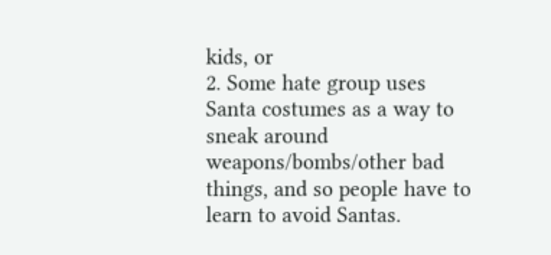kids, or
2. Some hate group uses Santa costumes as a way to sneak around weapons/bombs/other bad things, and so people have to learn to avoid Santas.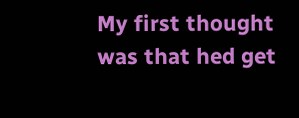My first thought was that hed get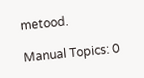metood.

Manual Topics: 0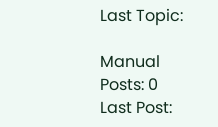Last Topic:

Manual Posts: 0
Last Post: